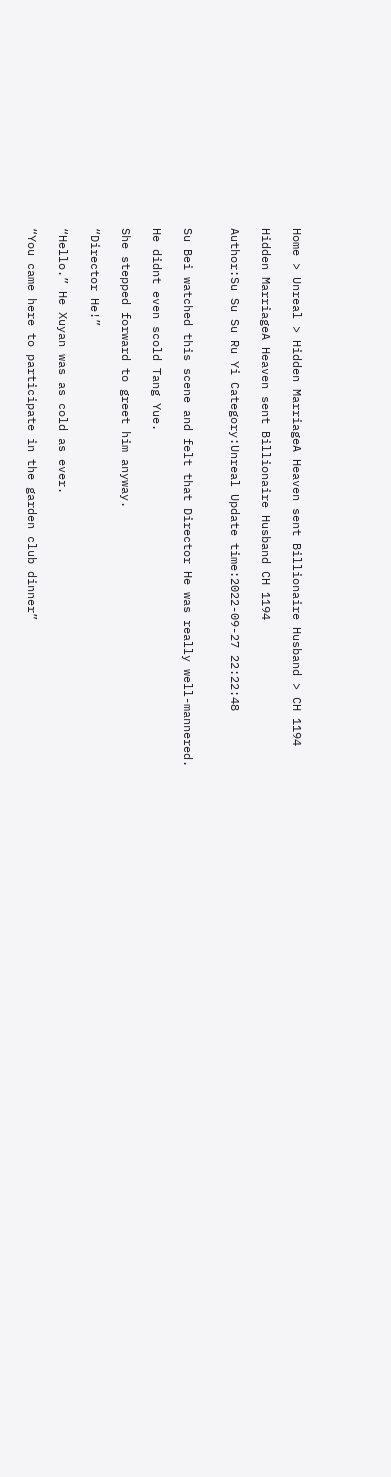Home > Unreal > Hidden MarriageA Heaven sent Billionaire Husband > CH 1194

Hidden MarriageA Heaven sent Billionaire Husband CH 1194

Author:Su Su Su Ru Yi Category:Unreal Update time:2022-09-27 22:22:48


Su Bei watched this scene and felt that Director He was really well-mannered.

He didnt even scold Tang Yue.

She stepped forward to greet him anyway.

“Director He!”

“Hello.” He Xuyan was as cold as ever.

“You came here to participate in the garden club dinner”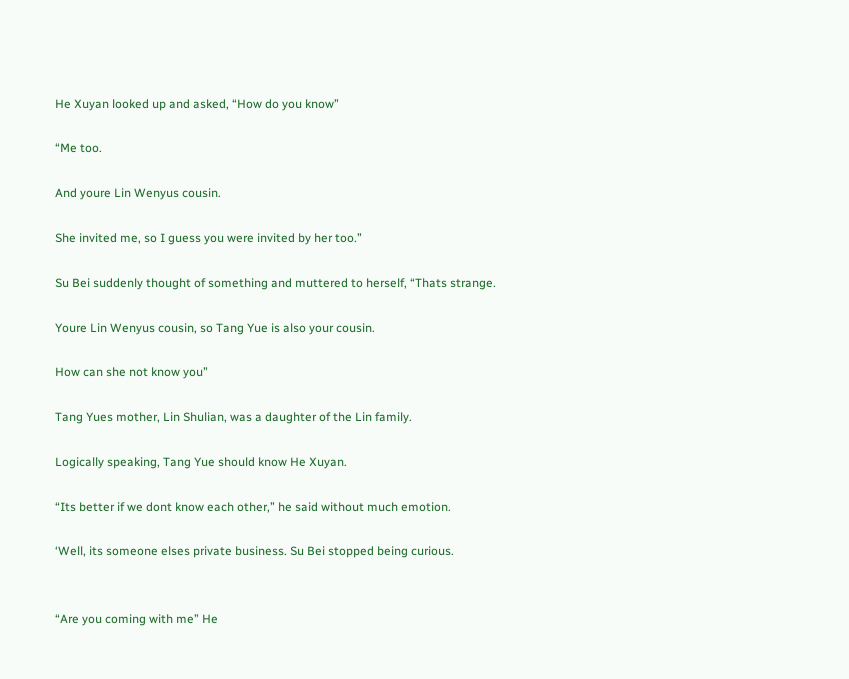He Xuyan looked up and asked, “How do you know”

“Me too.

And youre Lin Wenyus cousin.

She invited me, so I guess you were invited by her too.”

Su Bei suddenly thought of something and muttered to herself, “Thats strange.

Youre Lin Wenyus cousin, so Tang Yue is also your cousin.

How can she not know you”

Tang Yues mother, Lin Shulian, was a daughter of the Lin family.

Logically speaking, Tang Yue should know He Xuyan.

“Its better if we dont know each other,” he said without much emotion.

‘Well, its someone elses private business. Su Bei stopped being curious.


“Are you coming with me” He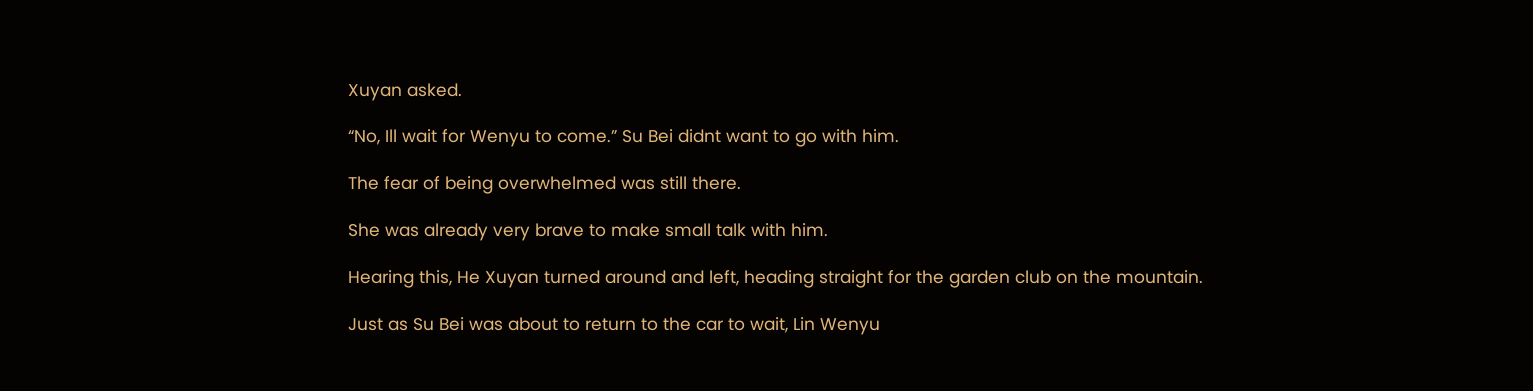Xuyan asked.

“No, Ill wait for Wenyu to come.” Su Bei didnt want to go with him.

The fear of being overwhelmed was still there.

She was already very brave to make small talk with him.

Hearing this, He Xuyan turned around and left, heading straight for the garden club on the mountain.

Just as Su Bei was about to return to the car to wait, Lin Wenyu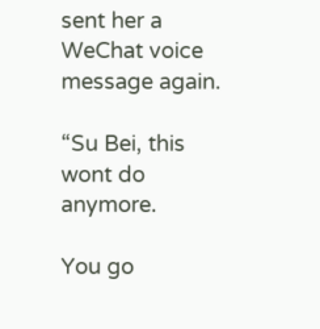sent her a WeChat voice message again.

“Su Bei, this wont do anymore.

You go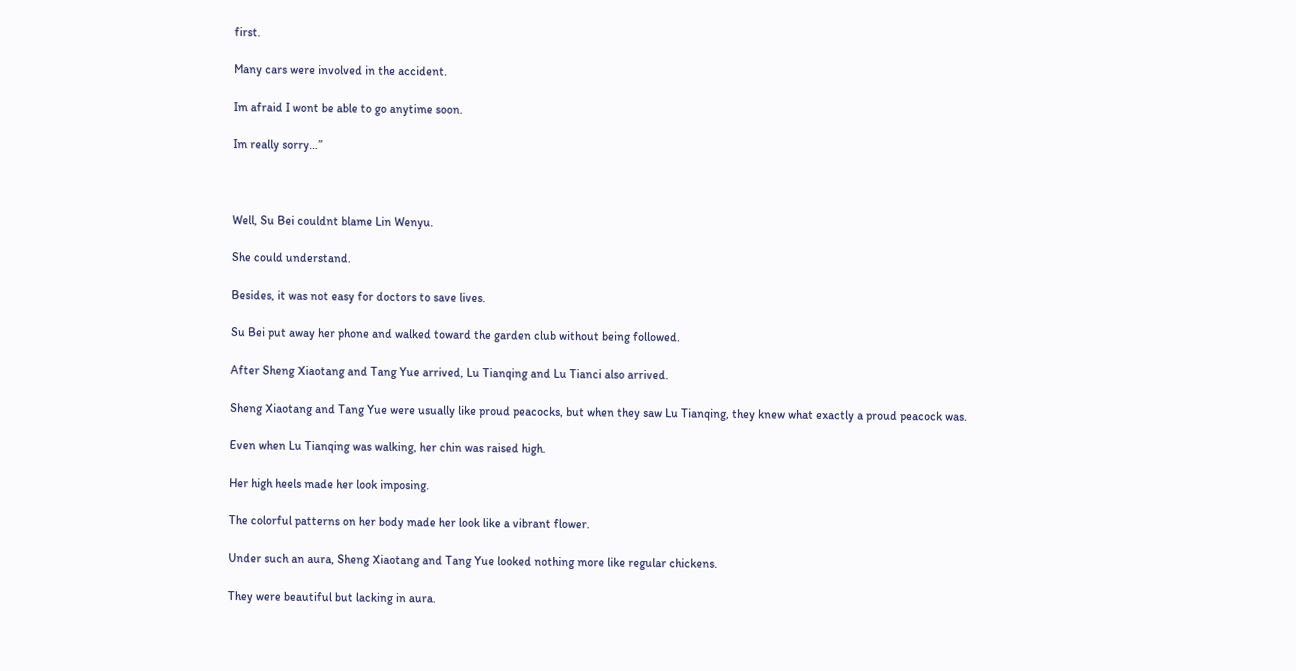first.

Many cars were involved in the accident.

Im afraid I wont be able to go anytime soon.

Im really sorry…”



Well, Su Bei couldnt blame Lin Wenyu.

She could understand.

Besides, it was not easy for doctors to save lives.

Su Bei put away her phone and walked toward the garden club without being followed.

After Sheng Xiaotang and Tang Yue arrived, Lu Tianqing and Lu Tianci also arrived.

Sheng Xiaotang and Tang Yue were usually like proud peacocks, but when they saw Lu Tianqing, they knew what exactly a proud peacock was.

Even when Lu Tianqing was walking, her chin was raised high.

Her high heels made her look imposing.

The colorful patterns on her body made her look like a vibrant flower.

Under such an aura, Sheng Xiaotang and Tang Yue looked nothing more like regular chickens.

They were beautiful but lacking in aura.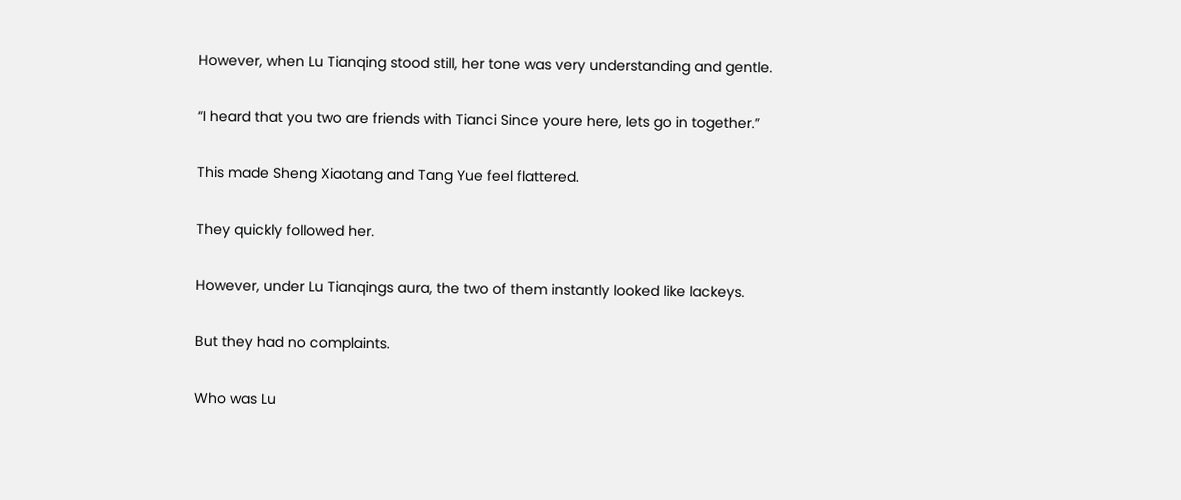However, when Lu Tianqing stood still, her tone was very understanding and gentle.

“I heard that you two are friends with Tianci Since youre here, lets go in together.”

This made Sheng Xiaotang and Tang Yue feel flattered.

They quickly followed her.

However, under Lu Tianqings aura, the two of them instantly looked like lackeys.

But they had no complaints.

Who was Lu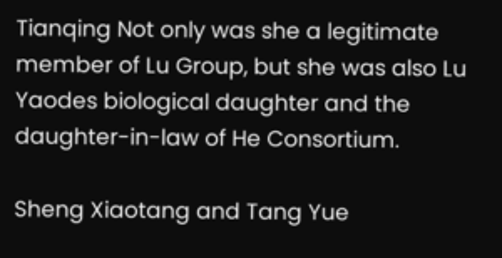Tianqing Not only was she a legitimate member of Lu Group, but she was also Lu Yaodes biological daughter and the daughter-in-law of He Consortium.

Sheng Xiaotang and Tang Yue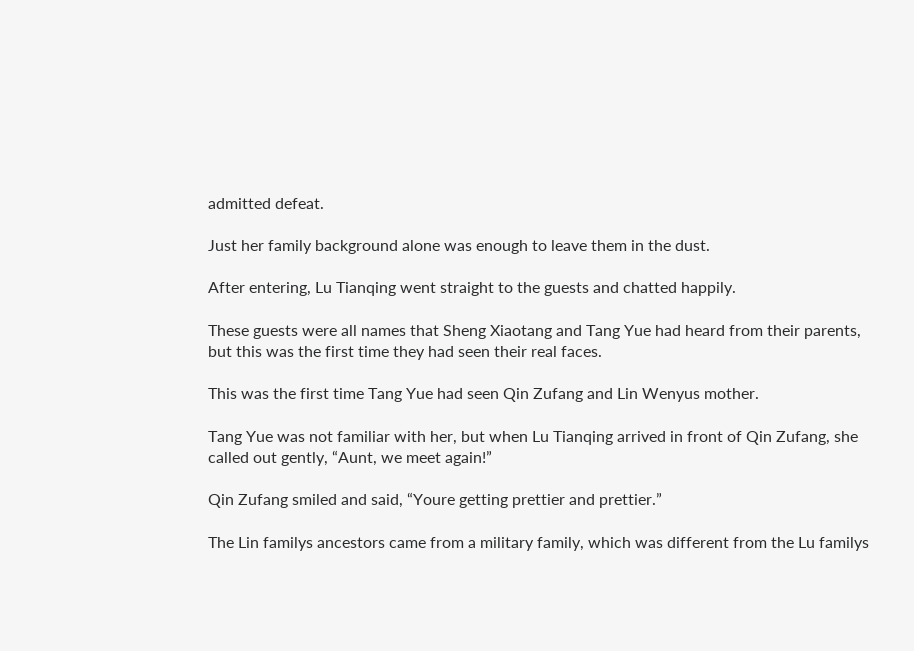admitted defeat.

Just her family background alone was enough to leave them in the dust.

After entering, Lu Tianqing went straight to the guests and chatted happily.

These guests were all names that Sheng Xiaotang and Tang Yue had heard from their parents, but this was the first time they had seen their real faces.

This was the first time Tang Yue had seen Qin Zufang and Lin Wenyus mother.

Tang Yue was not familiar with her, but when Lu Tianqing arrived in front of Qin Zufang, she called out gently, “Aunt, we meet again!”

Qin Zufang smiled and said, “Youre getting prettier and prettier.”

The Lin familys ancestors came from a military family, which was different from the Lu familys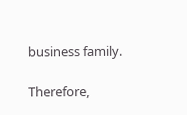business family.

Therefore,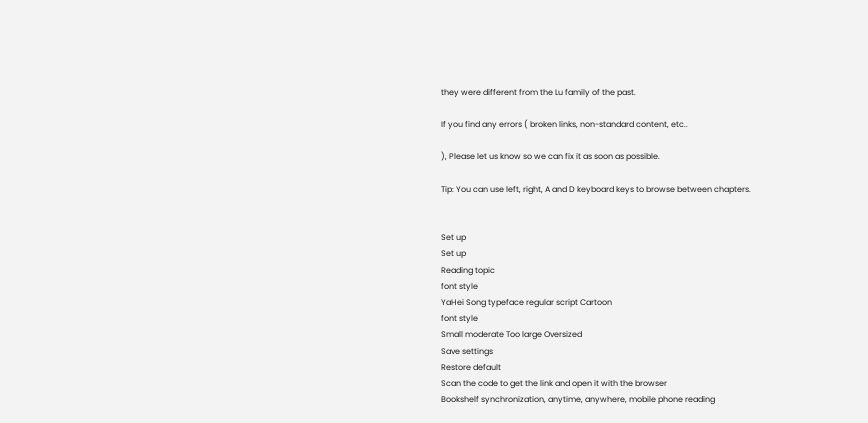they were different from the Lu family of the past.

If you find any errors ( broken links, non-standard content, etc..

), Please let us know so we can fix it as soon as possible.

Tip: You can use left, right, A and D keyboard keys to browse between chapters.


Set up
Set up
Reading topic
font style
YaHei Song typeface regular script Cartoon
font style
Small moderate Too large Oversized
Save settings
Restore default
Scan the code to get the link and open it with the browser
Bookshelf synchronization, anytime, anywhere, mobile phone reading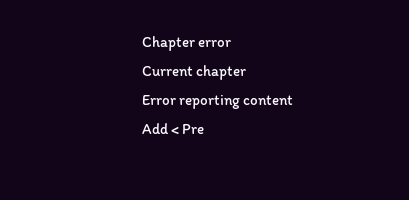Chapter error
Current chapter
Error reporting content
Add < Pre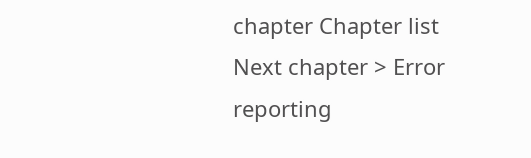chapter Chapter list Next chapter > Error reporting